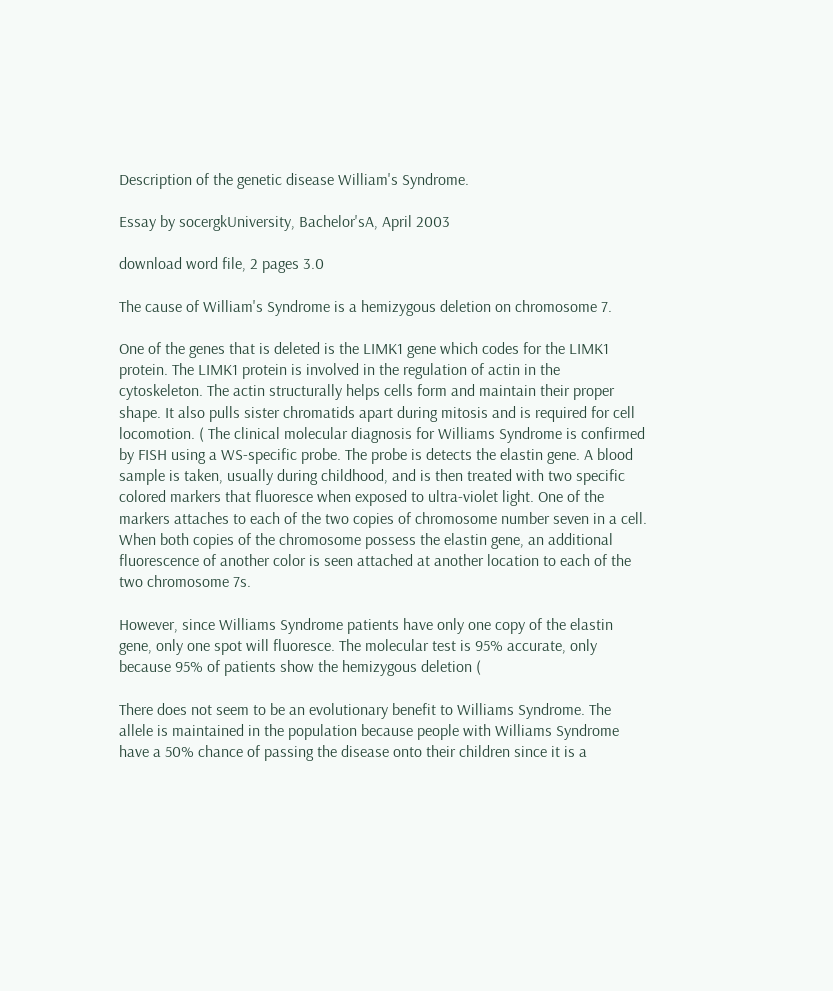Description of the genetic disease William's Syndrome.

Essay by socergkUniversity, Bachelor'sA, April 2003

download word file, 2 pages 3.0

The cause of William's Syndrome is a hemizygous deletion on chromosome 7.

One of the genes that is deleted is the LIMK1 gene which codes for the LIMK1 protein. The LIMK1 protein is involved in the regulation of actin in the cytoskeleton. The actin structurally helps cells form and maintain their proper shape. It also pulls sister chromatids apart during mitosis and is required for cell locomotion. ( The clinical molecular diagnosis for Williams Syndrome is confirmed by FISH using a WS-specific probe. The probe is detects the elastin gene. A blood sample is taken, usually during childhood, and is then treated with two specific colored markers that fluoresce when exposed to ultra-violet light. One of the markers attaches to each of the two copies of chromosome number seven in a cell. When both copies of the chromosome possess the elastin gene, an additional fluorescence of another color is seen attached at another location to each of the two chromosome 7s.

However, since Williams Syndrome patients have only one copy of the elastin gene, only one spot will fluoresce. The molecular test is 95% accurate, only because 95% of patients show the hemizygous deletion (

There does not seem to be an evolutionary benefit to Williams Syndrome. The allele is maintained in the population because people with Williams Syndrome have a 50% chance of passing the disease onto their children since it is a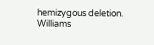hemizygous deletion. Williams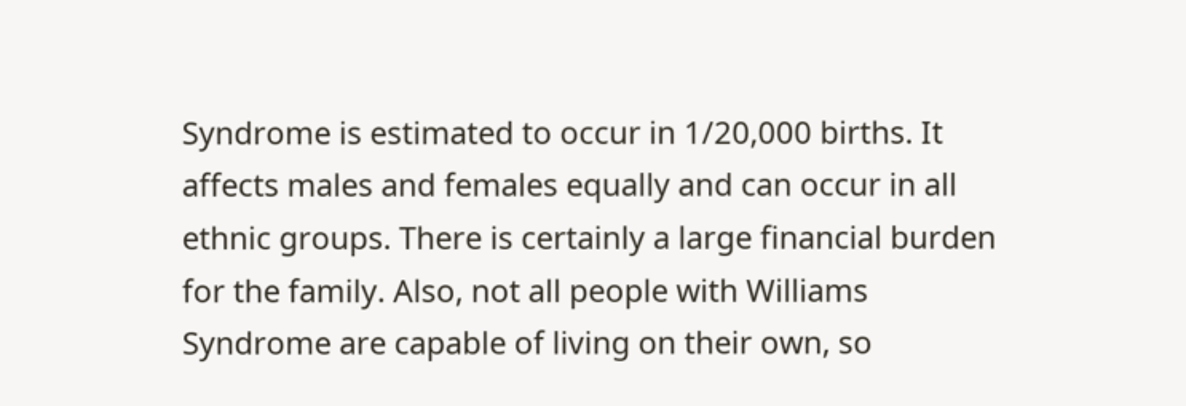Syndrome is estimated to occur in 1/20,000 births. It affects males and females equally and can occur in all ethnic groups. There is certainly a large financial burden for the family. Also, not all people with Williams Syndrome are capable of living on their own, so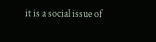it is a social issue of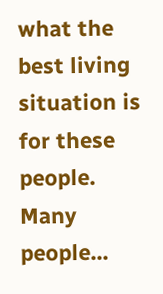what the best living situation is for these people. Many people...